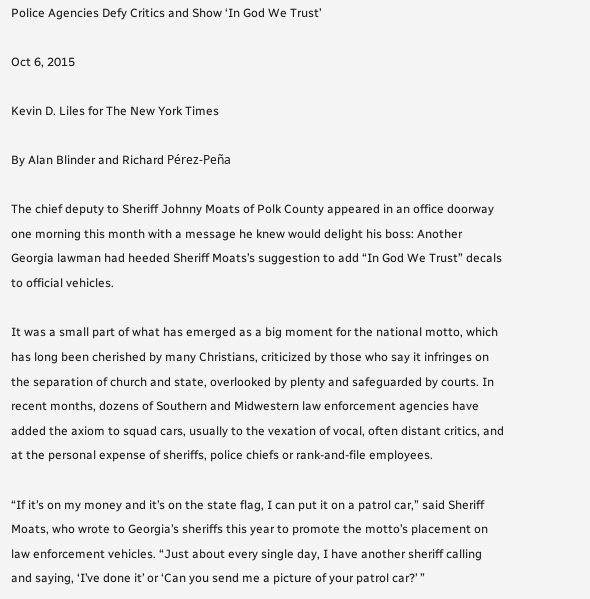Police Agencies Defy Critics and Show ‘In God We Trust’

Oct 6, 2015

Kevin D. Liles for The New York Times

By Alan Blinder and Richard Pérez-Peña

The chief deputy to Sheriff Johnny Moats of Polk County appeared in an office doorway one morning this month with a message he knew would delight his boss: Another Georgia lawman had heeded Sheriff Moats’s suggestion to add “In God We Trust” decals to official vehicles.

It was a small part of what has emerged as a big moment for the national motto, which has long been cherished by many Christians, criticized by those who say it infringes on the separation of church and state, overlooked by plenty and safeguarded by courts. In recent months, dozens of Southern and Midwestern law enforcement agencies have added the axiom to squad cars, usually to the vexation of vocal, often distant critics, and at the personal expense of sheriffs, police chiefs or rank-and-file employees.

“If it’s on my money and it’s on the state flag, I can put it on a patrol car,” said Sheriff Moats, who wrote to Georgia’s sheriffs this year to promote the motto’s placement on law enforcement vehicles. “Just about every single day, I have another sheriff calling and saying, ‘I’ve done it’ or ‘Can you send me a picture of your patrol car?’ ”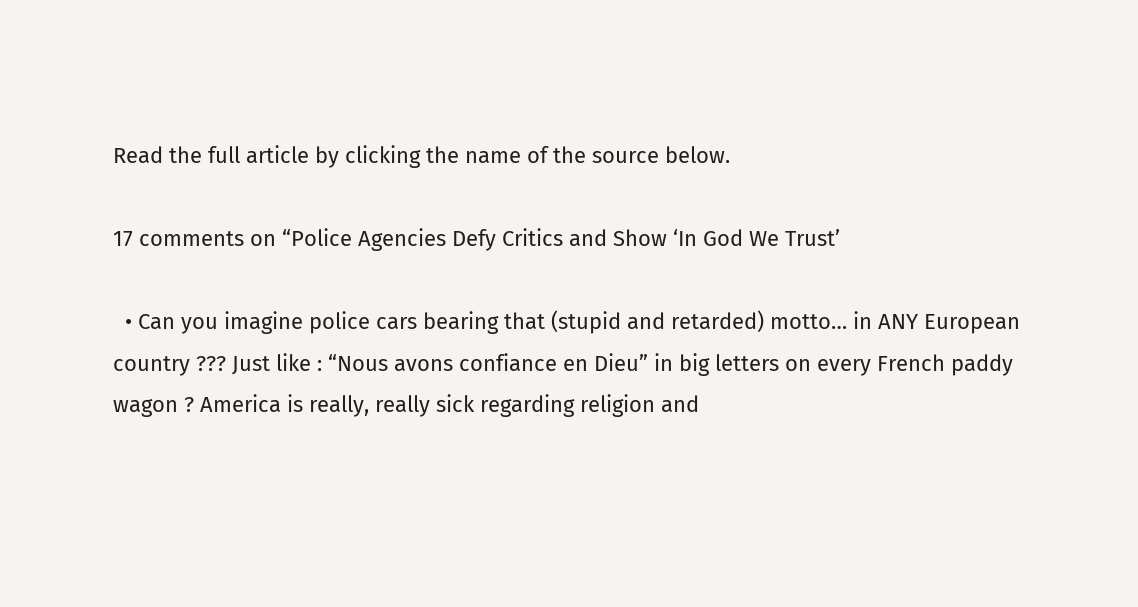Read the full article by clicking the name of the source below.

17 comments on “Police Agencies Defy Critics and Show ‘In God We Trust’

  • Can you imagine police cars bearing that (stupid and retarded) motto… in ANY European country ??? Just like : “Nous avons confiance en Dieu” in big letters on every French paddy wagon ? America is really, really sick regarding religion and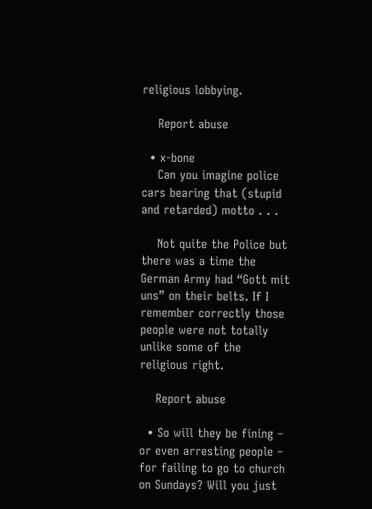religious lobbying.

    Report abuse

  • x-bone
    Can you imagine police cars bearing that (stupid and retarded) motto . . .

    Not quite the Police but there was a time the German Army had “Gott mit uns” on their belts. If I remember correctly those people were not totally unlike some of the religious right.

    Report abuse

  • So will they be fining – or even arresting people – for failing to go to church on Sundays? Will you just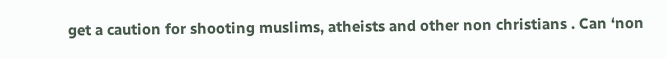get a caution for shooting muslims, atheists and other non christians . Can ‘non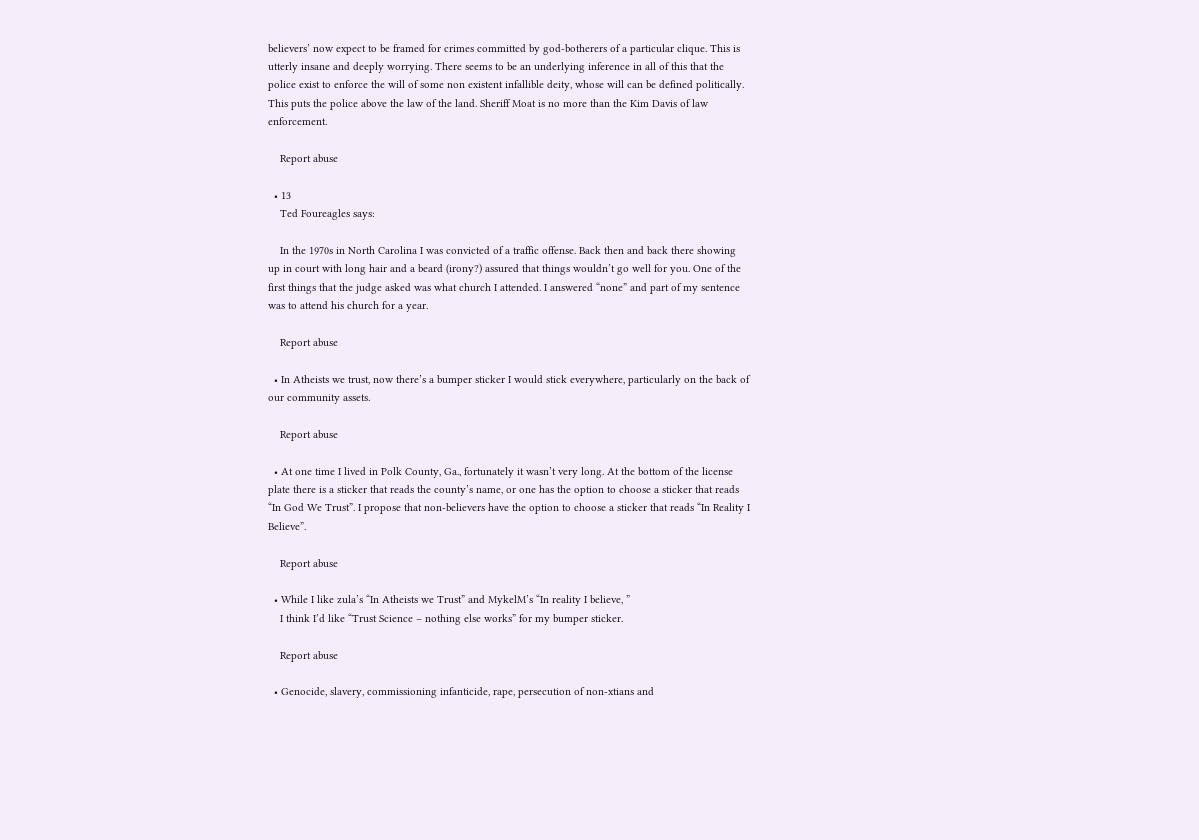believers’ now expect to be framed for crimes committed by god-botherers of a particular clique. This is utterly insane and deeply worrying. There seems to be an underlying inference in all of this that the police exist to enforce the will of some non existent infallible deity, whose will can be defined politically. This puts the police above the law of the land. Sheriff Moat is no more than the Kim Davis of law enforcement.

    Report abuse

  • 13
    Ted Foureagles says:

    In the 1970s in North Carolina I was convicted of a traffic offense. Back then and back there showing up in court with long hair and a beard (irony?) assured that things wouldn’t go well for you. One of the first things that the judge asked was what church I attended. I answered “none” and part of my sentence was to attend his church for a year.

    Report abuse

  • In Atheists we trust, now there’s a bumper sticker I would stick everywhere, particularly on the back of our community assets.

    Report abuse

  • At one time I lived in Polk County, Ga., fortunately it wasn’t very long. At the bottom of the license plate there is a sticker that reads the county’s name, or one has the option to choose a sticker that reads “In God We Trust”. I propose that non-believers have the option to choose a sticker that reads “In Reality I Believe”.

    Report abuse

  • While I like zula’s “In Atheists we Trust” and MykelM’s “In reality I believe, ”
    I think I’d like “Trust Science – nothing else works” for my bumper sticker.

    Report abuse

  • Genocide, slavery, commissioning infanticide, rape, persecution of non-xtians and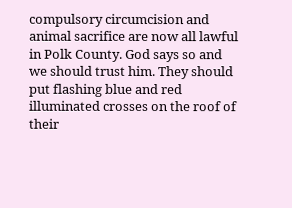compulsory circumcision and animal sacrifice are now all lawful in Polk County. God says so and we should trust him. They should put flashing blue and red illuminated crosses on the roof of their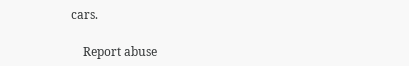cars.

    Report abuse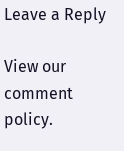Leave a Reply

View our comment policy.